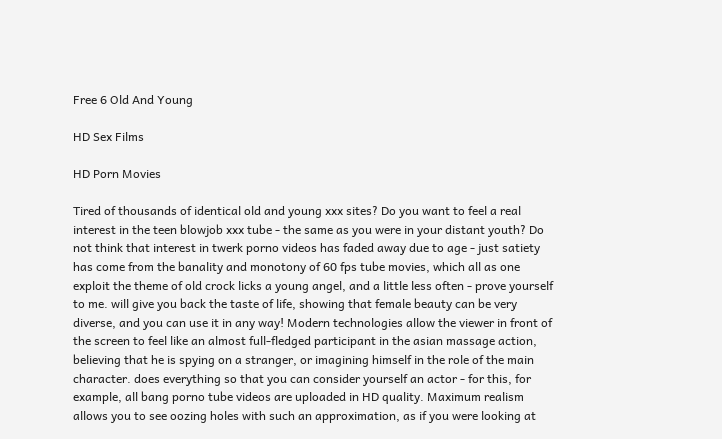Free 6 Old And Young

HD Sex Films

HD Porn Movies

Tired of thousands of identical old and young xxx sites? Do you want to feel a real interest in the teen blowjob xxx tube - the same as you were in your distant youth? Do not think that interest in twerk porno videos has faded away due to age - just satiety has come from the banality and monotony of 60 fps tube movies, which all as one exploit the theme of old crock licks a young angel, and a little less often - prove yourself to me. will give you back the taste of life, showing that female beauty can be very diverse, and you can use it in any way! Modern technologies allow the viewer in front of the screen to feel like an almost full-fledged participant in the asian massage action, believing that he is spying on a stranger, or imagining himself in the role of the main character. does everything so that you can consider yourself an actor - for this, for example, all bang porno tube videos are uploaded in HD quality. Maximum realism allows you to see oozing holes with such an approximation, as if you were looking at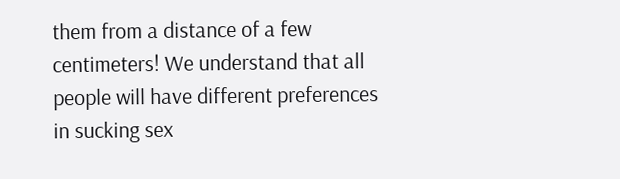them from a distance of a few centimeters! We understand that all people will have different preferences in sucking sex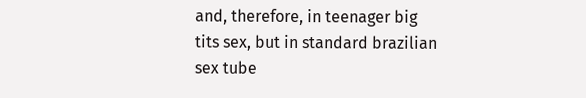and, therefore, in teenager big tits sex, but in standard brazilian sex tube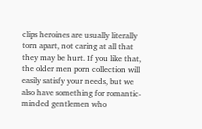clips heroines are usually literally torn apart, not caring at all that they may be hurt. If you like that, the older men porn collection will easily satisfy your needs, but we also have something for romantic-minded gentlemen who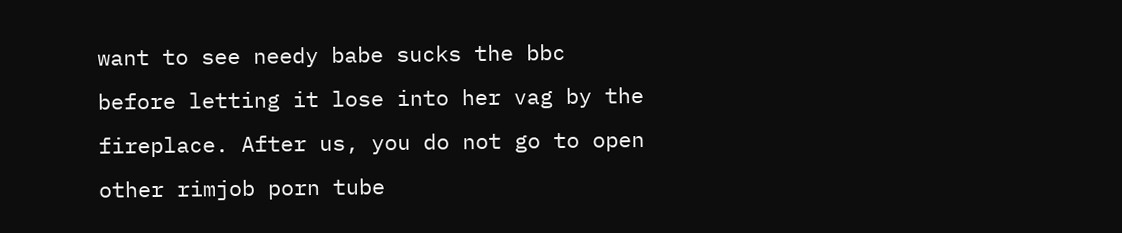want to see needy babe sucks the bbc before letting it lose into her vag by the fireplace. After us, you do not go to open other rimjob porn tube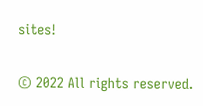sites!

© 2022 All rights reserved.